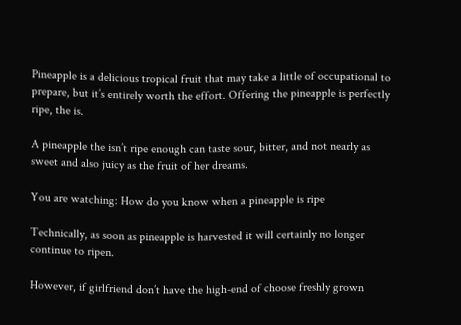Pineapple is a delicious tropical fruit that may take a little of occupational to prepare, but it’s entirely worth the effort. Offering the pineapple is perfectly ripe, the is.

A pineapple the isn’t ripe enough can taste sour, bitter, and not nearly as sweet and also juicy as the fruit of her dreams.

You are watching: How do you know when a pineapple is ripe

Technically, as soon as pineapple is harvested it will certainly no longer continue to ripen.

However, if girlfriend don’t have the high-end of choose freshly grown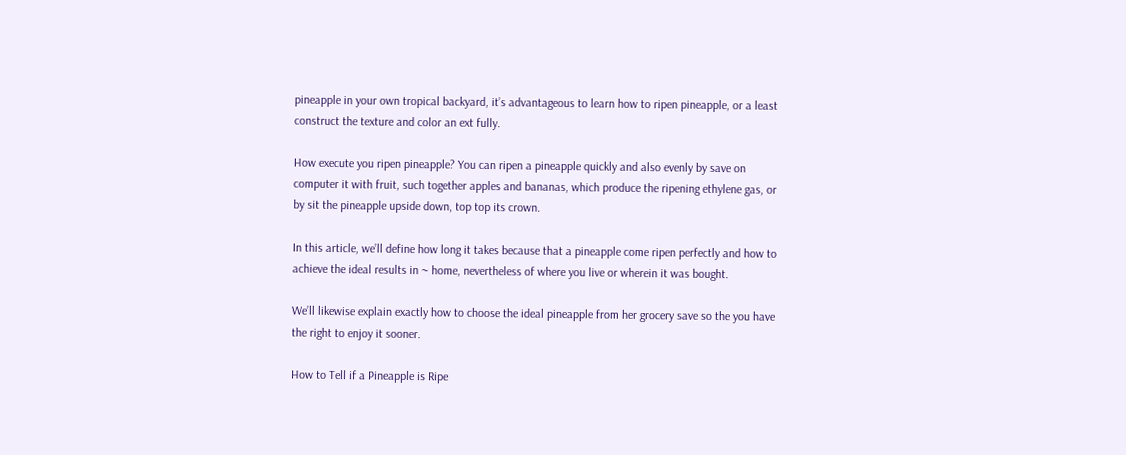pineapple in your own tropical backyard, it’s advantageous to learn how to ripen pineapple, or a least construct the texture and color an ext fully.

How execute you ripen pineapple? You can ripen a pineapple quickly and also evenly by save on computer it with fruit, such together apples and bananas, which produce the ripening ethylene gas, or by sit the pineapple upside down, top top its crown.

In this article, we’ll define how long it takes because that a pineapple come ripen perfectly and how to achieve the ideal results in ~ home, nevertheless of where you live or wherein it was bought.

We’ll likewise explain exactly how to choose the ideal pineapple from her grocery save so the you have the right to enjoy it sooner.

How to Tell if a Pineapple is Ripe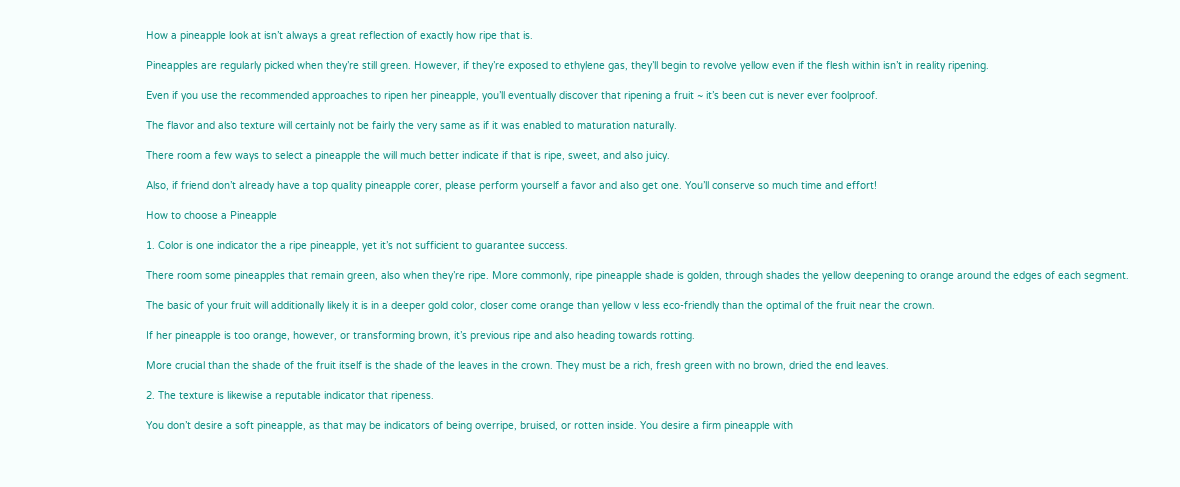How a pineapple look at isn’t always a great reflection of exactly how ripe that is.

Pineapples are regularly picked when they’re still green. However, if they’re exposed to ethylene gas, they’ll begin to revolve yellow even if the flesh within isn’t in reality ripening.

Even if you use the recommended approaches to ripen her pineapple, you’ll eventually discover that ripening a fruit ~ it’s been cut is never ever foolproof.

The flavor and also texture will certainly not be fairly the very same as if it was enabled to maturation naturally.

There room a few ways to select a pineapple the will much better indicate if that is ripe, sweet, and also juicy.

Also, if friend don’t already have a top quality pineapple corer, please perform yourself a favor and also get one. You’ll conserve so much time and effort!

How to choose a Pineapple

1. Color is one indicator the a ripe pineapple, yet it’s not sufficient to guarantee success.

There room some pineapples that remain green, also when they’re ripe. More commonly, ripe pineapple shade is golden, through shades the yellow deepening to orange around the edges of each segment.

The basic of your fruit will additionally likely it is in a deeper gold color, closer come orange than yellow v less eco-friendly than the optimal of the fruit near the crown.

If her pineapple is too orange, however, or transforming brown, it’s previous ripe and also heading towards rotting.

More crucial than the shade of the fruit itself is the shade of the leaves in the crown. They must be a rich, fresh green with no brown, dried the end leaves.

2. The texture is likewise a reputable indicator that ripeness.

You don’t desire a soft pineapple, as that may be indicators of being overripe, bruised, or rotten inside. You desire a firm pineapple with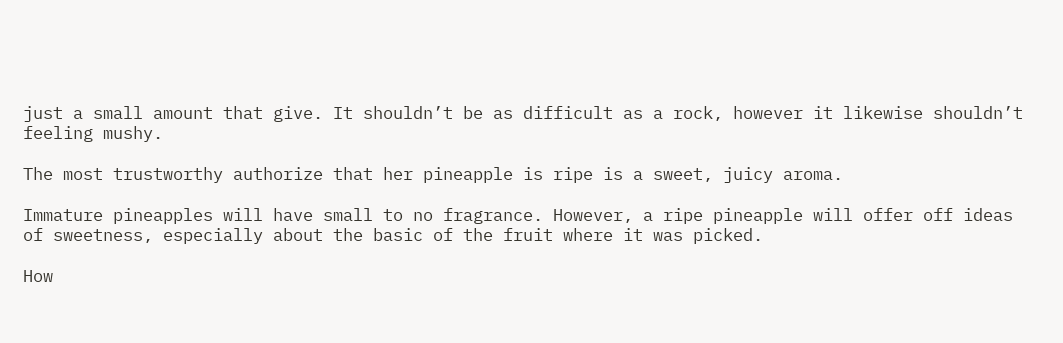just a small amount that give. It shouldn’t be as difficult as a rock, however it likewise shouldn’t feeling mushy.

The most trustworthy authorize that her pineapple is ripe is a sweet, juicy aroma.

Immature pineapples will have small to no fragrance. However, a ripe pineapple will offer off ideas of sweetness, especially about the basic of the fruit where it was picked.

How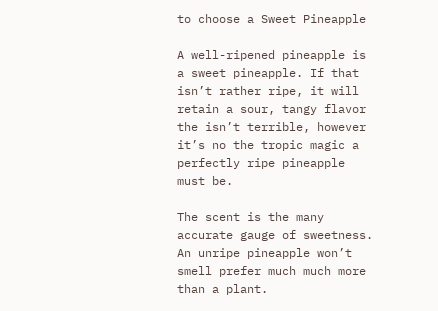to choose a Sweet Pineapple

A well-ripened pineapple is a sweet pineapple. If that isn’t rather ripe, it will retain a sour, tangy flavor the isn’t terrible, however it’s no the tropic magic a perfectly ripe pineapple must be.

The scent is the many accurate gauge of sweetness. An unripe pineapple won’t smell prefer much much more than a plant.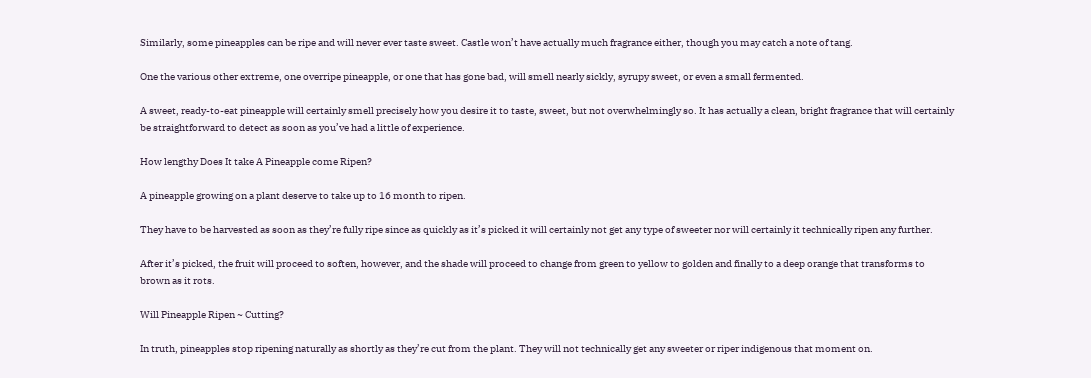Similarly, some pineapples can be ripe and will never ever taste sweet. Castle won’t have actually much fragrance either, though you may catch a note of tang.

One the various other extreme, one overripe pineapple, or one that has gone bad, will smell nearly sickly, syrupy sweet, or even a small fermented.

A sweet, ready-to-eat pineapple will certainly smell precisely how you desire it to taste, sweet, but not overwhelmingly so. It has actually a clean, bright fragrance that will certainly be straightforward to detect as soon as you’ve had a little of experience.

How lengthy Does It take A Pineapple come Ripen?

A pineapple growing on a plant deserve to take up to 16 month to ripen.

They have to be harvested as soon as they’re fully ripe since as quickly as it’s picked it will certainly not get any type of sweeter nor will certainly it technically ripen any further.

After it’s picked, the fruit will proceed to soften, however, and the shade will proceed to change from green to yellow to golden and finally to a deep orange that transforms to brown as it rots.

Will Pineapple Ripen ~ Cutting?

In truth, pineapples stop ripening naturally as shortly as they’re cut from the plant. They will not technically get any sweeter or riper indigenous that moment on.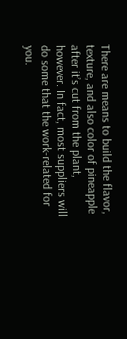There are means to build the flavor, texture, and also color of pineapple after it’s cut from the plant, however. In fact, most suppliers will do some that the work-related for you.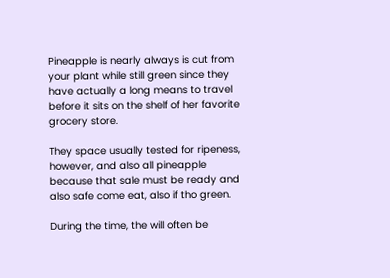Pineapple is nearly always is cut from your plant while still green since they have actually a long means to travel before it sits on the shelf of her favorite grocery store.

They space usually tested for ripeness, however, and also all pineapple because that sale must be ready and also safe come eat, also if tho green.

During the time, the will often be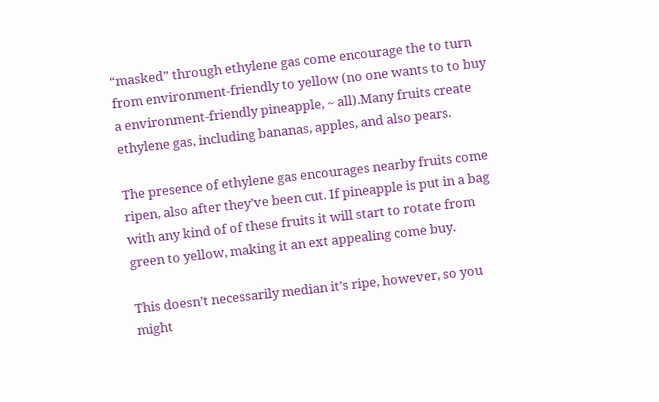“masked” through ethylene gas come encourage the to turn from environment-friendly to yellow (no one wants to to buy a environment-friendly pineapple, ~ all).Many fruits create ethylene gas, including bananas, apples, and also pears.

The presence of ethylene gas encourages nearby fruits come ripen, also after they’ve been cut. If pineapple is put in a bag with any kind of of these fruits it will start to rotate from green to yellow, making it an ext appealing come buy.

This doesn’t necessarily median it’s ripe, however, so you might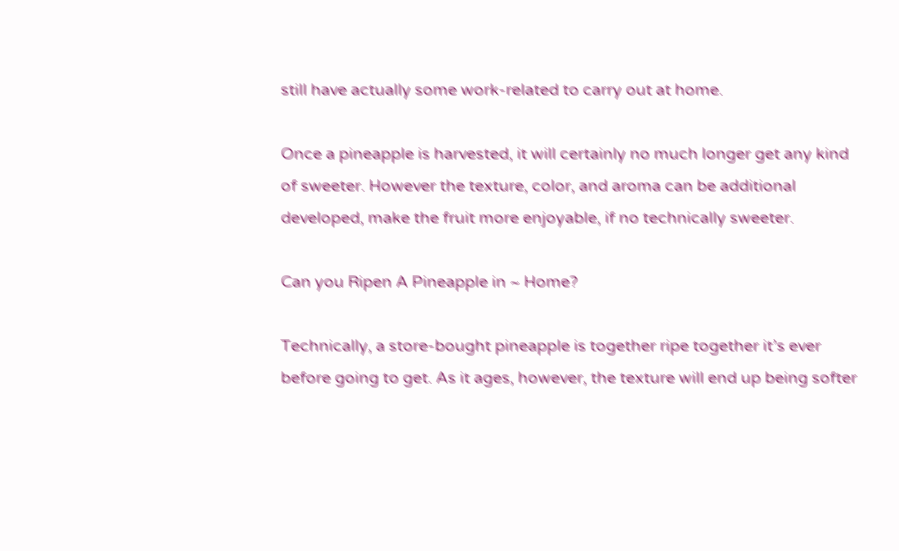still have actually some work-related to carry out at home.

Once a pineapple is harvested, it will certainly no much longer get any kind of sweeter. However the texture, color, and aroma can be additional developed, make the fruit more enjoyable, if no technically sweeter.

Can you Ripen A Pineapple in ~ Home?

Technically, a store-bought pineapple is together ripe together it’s ever before going to get. As it ages, however, the texture will end up being softer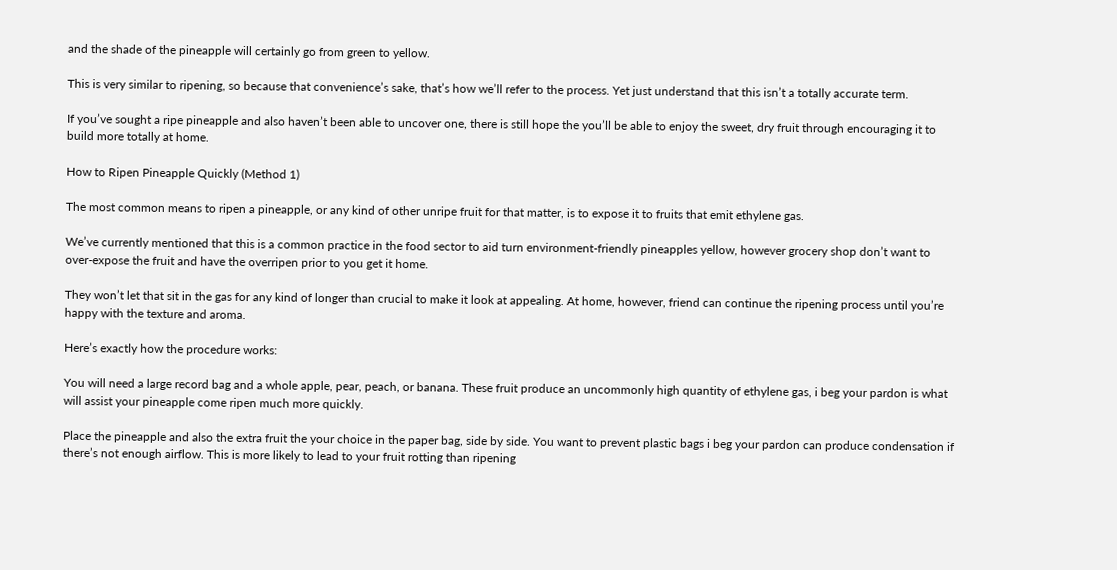and the shade of the pineapple will certainly go from green to yellow.

This is very similar to ripening, so because that convenience’s sake, that’s how we’ll refer to the process. Yet just understand that this isn’t a totally accurate term.

If you’ve sought a ripe pineapple and also haven’t been able to uncover one, there is still hope the you’ll be able to enjoy the sweet, dry fruit through encouraging it to build more totally at home.

How to Ripen Pineapple Quickly (Method 1)

The most common means to ripen a pineapple, or any kind of other unripe fruit for that matter, is to expose it to fruits that emit ethylene gas.

We’ve currently mentioned that this is a common practice in the food sector to aid turn environment-friendly pineapples yellow, however grocery shop don’t want to over-expose the fruit and have the overripen prior to you get it home.

They won’t let that sit in the gas for any kind of longer than crucial to make it look at appealing. At home, however, friend can continue the ripening process until you’re happy with the texture and aroma.

Here’s exactly how the procedure works:

You will need a large record bag and a whole apple, pear, peach, or banana. These fruit produce an uncommonly high quantity of ethylene gas, i beg your pardon is what will assist your pineapple come ripen much more quickly.

Place the pineapple and also the extra fruit the your choice in the paper bag, side by side. You want to prevent plastic bags i beg your pardon can produce condensation if there’s not enough airflow. This is more likely to lead to your fruit rotting than ripening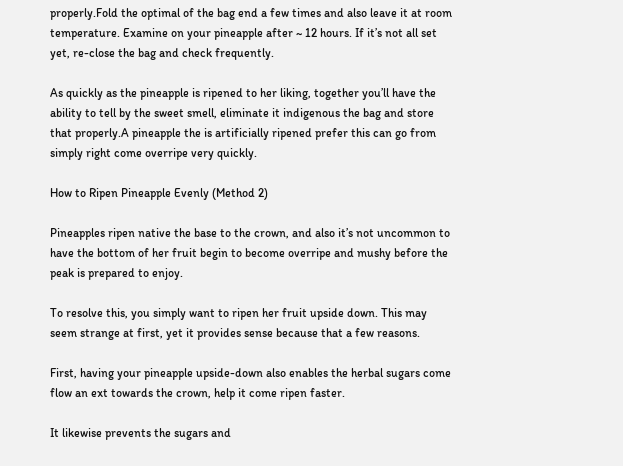properly.Fold the optimal of the bag end a few times and also leave it at room temperature. Examine on your pineapple after ~ 12 hours. If it’s not all set yet, re-close the bag and check frequently.

As quickly as the pineapple is ripened to her liking, together you’ll have the ability to tell by the sweet smell, eliminate it indigenous the bag and store that properly.A pineapple the is artificially ripened prefer this can go from simply right come overripe very quickly.

How to Ripen Pineapple Evenly (Method 2)

Pineapples ripen native the base to the crown, and also it’s not uncommon to have the bottom of her fruit begin to become overripe and mushy before the peak is prepared to enjoy.

To resolve this, you simply want to ripen her fruit upside down. This may seem strange at first, yet it provides sense because that a few reasons.

First, having your pineapple upside-down also enables the herbal sugars come flow an ext towards the crown, help it come ripen faster.

It likewise prevents the sugars and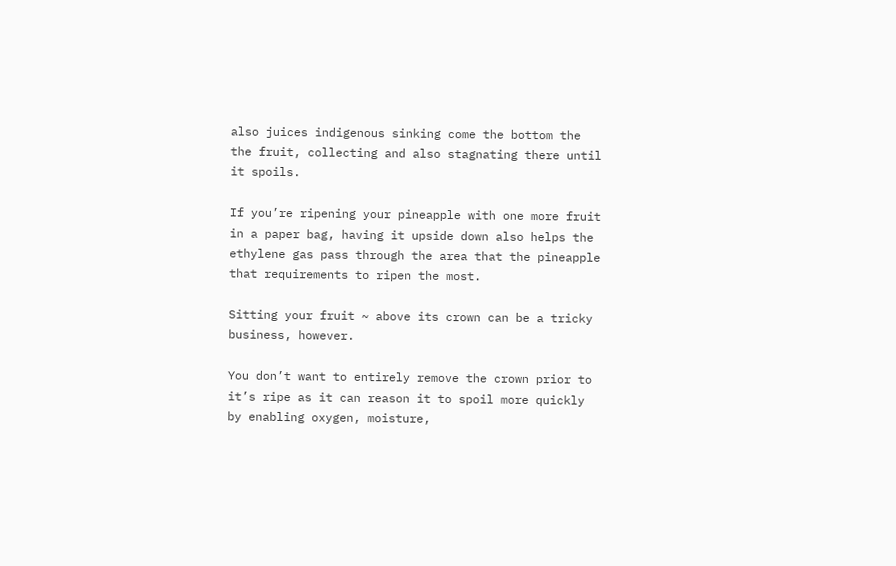also juices indigenous sinking come the bottom the the fruit, collecting and also stagnating there until it spoils.

If you’re ripening your pineapple with one more fruit in a paper bag, having it upside down also helps the ethylene gas pass through the area that the pineapple that requirements to ripen the most.

Sitting your fruit ~ above its crown can be a tricky business, however.

You don’t want to entirely remove the crown prior to it’s ripe as it can reason it to spoil more quickly by enabling oxygen, moisture,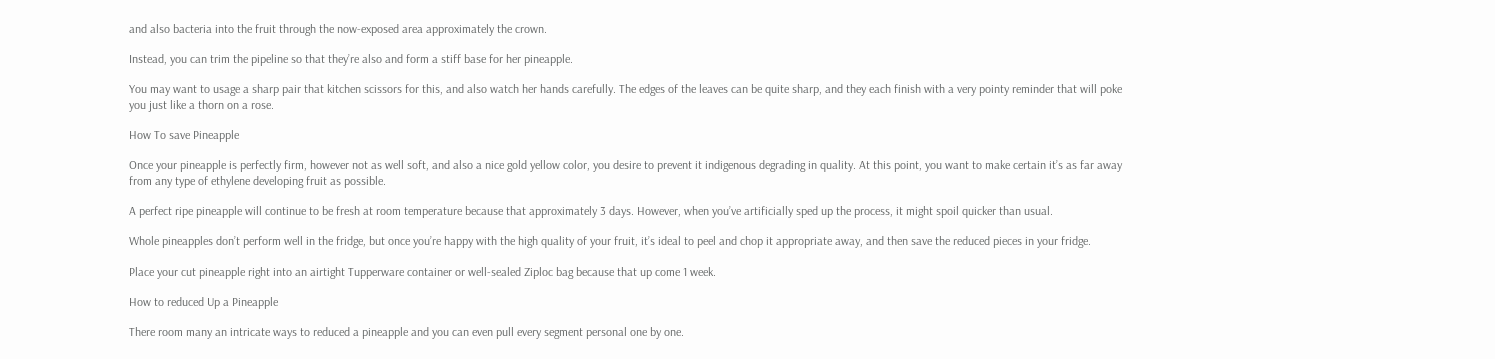and also bacteria into the fruit through the now-exposed area approximately the crown.

Instead, you can trim the pipeline so that they’re also and form a stiff base for her pineapple.

You may want to usage a sharp pair that kitchen scissors for this, and also watch her hands carefully. The edges of the leaves can be quite sharp, and they each finish with a very pointy reminder that will poke you just like a thorn on a rose.

How To save Pineapple

Once your pineapple is perfectly firm, however not as well soft, and also a nice gold yellow color, you desire to prevent it indigenous degrading in quality. At this point, you want to make certain it’s as far away from any type of ethylene developing fruit as possible.

A perfect ripe pineapple will continue to be fresh at room temperature because that approximately 3 days. However, when you’ve artificially sped up the process, it might spoil quicker than usual.

Whole pineapples don’t perform well in the fridge, but once you’re happy with the high quality of your fruit, it’s ideal to peel and chop it appropriate away, and then save the reduced pieces in your fridge.

Place your cut pineapple right into an airtight Tupperware container or well-sealed Ziploc bag because that up come 1 week.

How to reduced Up a Pineapple

There room many an intricate ways to reduced a pineapple and you can even pull every segment personal one by one.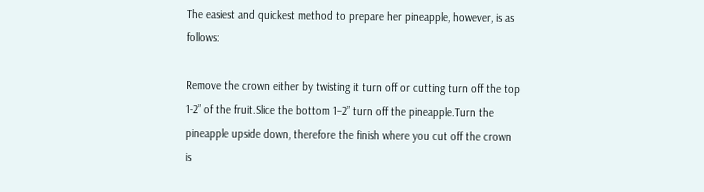The easiest and quickest method to prepare her pineapple, however, is as follows:

Remove the crown either by twisting it turn off or cutting turn off the top 1-2” of the fruit.Slice the bottom 1–2” turn off the pineapple.Turn the pineapple upside down, therefore the finish where you cut off the crown is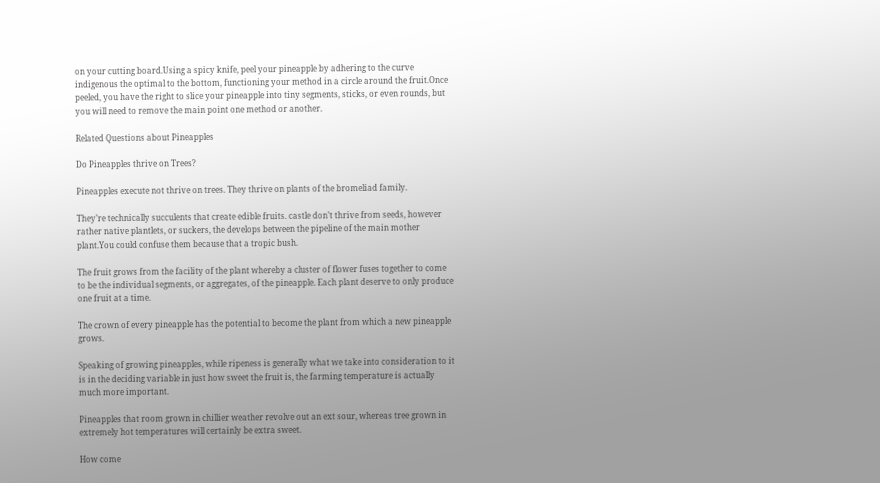on your cutting board.Using a spicy knife, peel your pineapple by adhering to the curve indigenous the optimal to the bottom, functioning your method in a circle around the fruit.Once peeled, you have the right to slice your pineapple into tiny segments, sticks, or even rounds, but you will need to remove the main point one method or another.

Related Questions about Pineapples

Do Pineapples thrive on Trees?

Pineapples execute not thrive on trees. They thrive on plants of the bromeliad family.

They’re technically succulents that create edible fruits. castle don’t thrive from seeds, however rather native plantlets, or suckers, the develops between the pipeline of the main mother plant.You could confuse them because that a tropic bush.

The fruit grows from the facility of the plant whereby a cluster of flower fuses together to come to be the individual segments, or aggregates, of the pineapple. Each plant deserve to only produce one fruit at a time.

The crown of every pineapple has the potential to become the plant from which a new pineapple grows.

Speaking of growing pineapples, while ripeness is generally what we take into consideration to it is in the deciding variable in just how sweet the fruit is, the farming temperature is actually much more important.

Pineapples that room grown in chillier weather revolve out an ext sour, whereas tree grown in extremely hot temperatures will certainly be extra sweet.

How come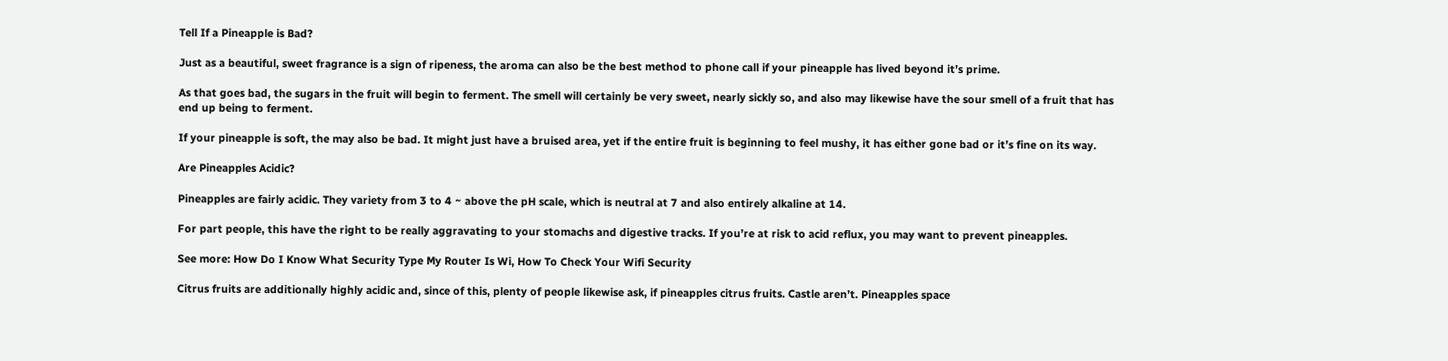Tell If a Pineapple is Bad?

Just as a beautiful, sweet fragrance is a sign of ripeness, the aroma can also be the best method to phone call if your pineapple has lived beyond it’s prime.

As that goes bad, the sugars in the fruit will begin to ferment. The smell will certainly be very sweet, nearly sickly so, and also may likewise have the sour smell of a fruit that has end up being to ferment.

If your pineapple is soft, the may also be bad. It might just have a bruised area, yet if the entire fruit is beginning to feel mushy, it has either gone bad or it’s fine on its way.

Are Pineapples Acidic?

Pineapples are fairly acidic. They variety from 3 to 4 ~ above the pH scale, which is neutral at 7 and also entirely alkaline at 14.

For part people, this have the right to be really aggravating to your stomachs and digestive tracks. If you’re at risk to acid reflux, you may want to prevent pineapples.

See more: How Do I Know What Security Type My Router Is Wi, How To Check Your Wifi Security

Citrus fruits are additionally highly acidic and, since of this, plenty of people likewise ask, if pineapples citrus fruits. Castle aren’t. Pineapples space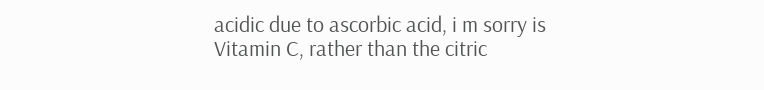acidic due to ascorbic acid, i m sorry is Vitamin C, rather than the citric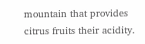mountain that provides citrus fruits their acidity.